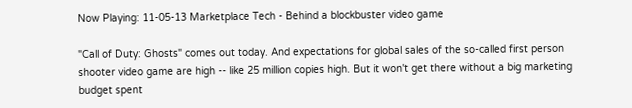Now Playing: 11-05-13 Marketplace Tech - Behind a blockbuster video game

"Call of Duty: Ghosts" comes out today. And expectations for global sales of the so-called first person shooter video game are high -- like 25 million copies high. But it won't get there without a big marketing budget spent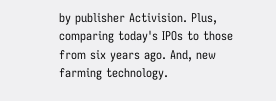by publisher Activision. Plus, comparing today's IPOs to those from six years ago. And, new farming technology.